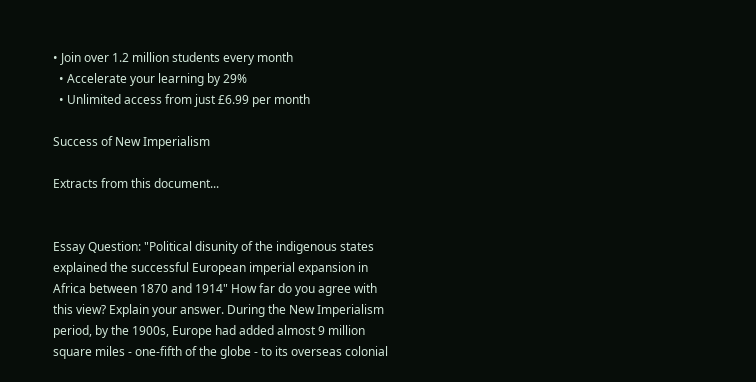• Join over 1.2 million students every month
  • Accelerate your learning by 29%
  • Unlimited access from just £6.99 per month

Success of New Imperialism

Extracts from this document...


Essay Question: "Political disunity of the indigenous states explained the successful European imperial expansion in Africa between 1870 and 1914" How far do you agree with this view? Explain your answer. During the New Imperialism period, by the 1900s, Europe had added almost 9 million square miles - one-fifth of the globe - to its overseas colonial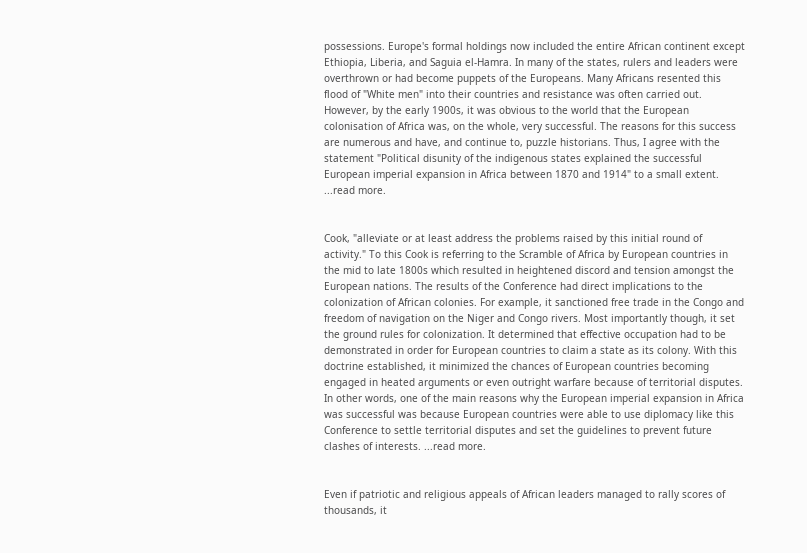possessions. Europe's formal holdings now included the entire African continent except Ethiopia, Liberia, and Saguia el-Hamra. In many of the states, rulers and leaders were overthrown or had become puppets of the Europeans. Many Africans resented this flood of "White men" into their countries and resistance was often carried out. However, by the early 1900s, it was obvious to the world that the European colonisation of Africa was, on the whole, very successful. The reasons for this success are numerous and have, and continue to, puzzle historians. Thus, I agree with the statement "Political disunity of the indigenous states explained the successful European imperial expansion in Africa between 1870 and 1914" to a small extent. ...read more.


Cook, "alleviate or at least address the problems raised by this initial round of activity." To this Cook is referring to the Scramble of Africa by European countries in the mid to late 1800s which resulted in heightened discord and tension amongst the European nations. The results of the Conference had direct implications to the colonization of African colonies. For example, it sanctioned free trade in the Congo and freedom of navigation on the Niger and Congo rivers. Most importantly though, it set the ground rules for colonization. It determined that effective occupation had to be demonstrated in order for European countries to claim a state as its colony. With this doctrine established, it minimized the chances of European countries becoming engaged in heated arguments or even outright warfare because of territorial disputes. In other words, one of the main reasons why the European imperial expansion in Africa was successful was because European countries were able to use diplomacy like this Conference to settle territorial disputes and set the guidelines to prevent future clashes of interests. ...read more.


Even if patriotic and religious appeals of African leaders managed to rally scores of thousands, it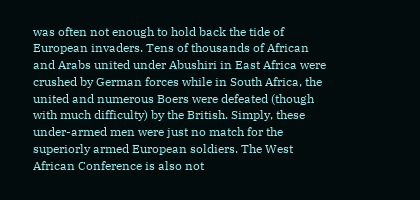was often not enough to hold back the tide of European invaders. Tens of thousands of African and Arabs united under Abushiri in East Africa were crushed by German forces while in South Africa, the united and numerous Boers were defeated (though with much difficulty) by the British. Simply, these under-armed men were just no match for the superiorly armed European soldiers. The West African Conference is also not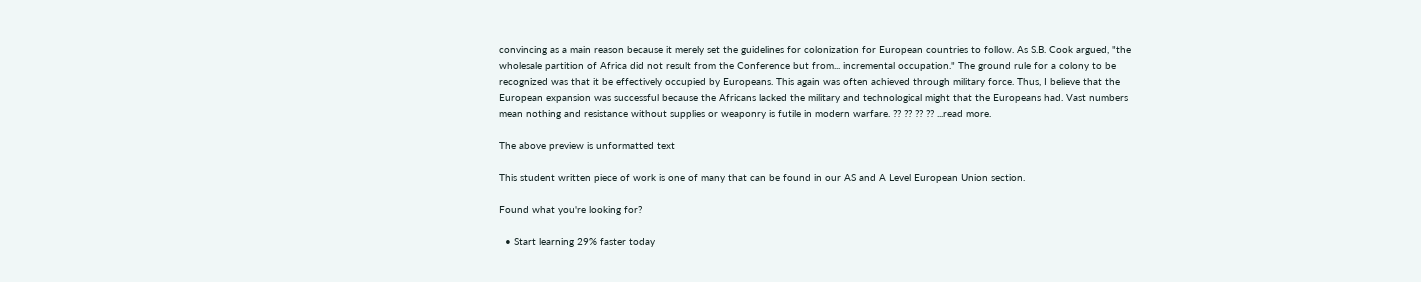convincing as a main reason because it merely set the guidelines for colonization for European countries to follow. As S.B. Cook argued, "the wholesale partition of Africa did not result from the Conference but from... incremental occupation." The ground rule for a colony to be recognized was that it be effectively occupied by Europeans. This again was often achieved through military force. Thus, I believe that the European expansion was successful because the Africans lacked the military and technological might that the Europeans had. Vast numbers mean nothing and resistance without supplies or weaponry is futile in modern warfare. ?? ?? ?? ?? ...read more.

The above preview is unformatted text

This student written piece of work is one of many that can be found in our AS and A Level European Union section.

Found what you're looking for?

  • Start learning 29% faster today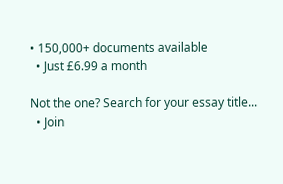• 150,000+ documents available
  • Just £6.99 a month

Not the one? Search for your essay title...
  • Join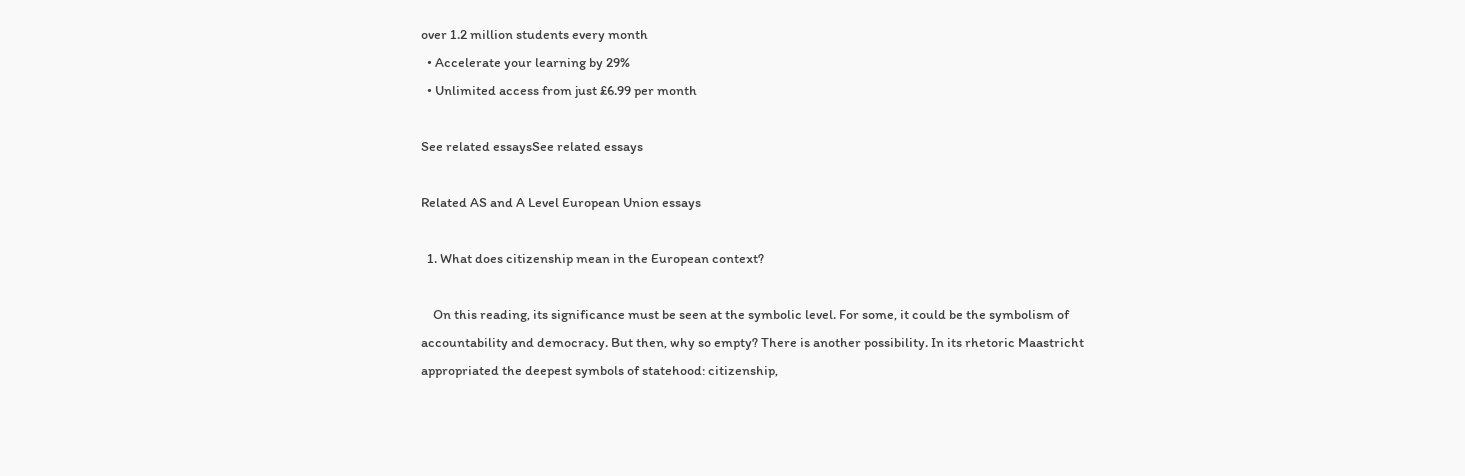over 1.2 million students every month
  • Accelerate your learning by 29%
  • Unlimited access from just £6.99 per month

See related essaysSee related essays

Related AS and A Level European Union essays

  1. What does citizenship mean in the European context?

    On this reading, its significance must be seen at the symbolic level. For some, it could be the symbolism of accountability and democracy. But then, why so empty? There is another possibility. In its rhetoric Maastricht appropriated the deepest symbols of statehood: citizenship,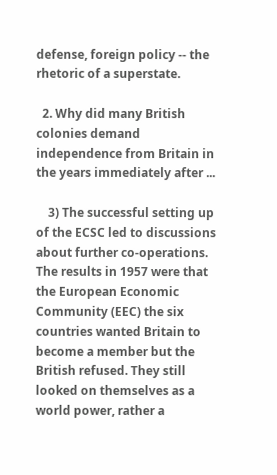defense, foreign policy -- the rhetoric of a superstate.

  2. Why did many British colonies demand independence from Britain in the years immediately after ...

    3) The successful setting up of the ECSC led to discussions about further co-operations. The results in 1957 were that the European Economic Community (EEC) the six countries wanted Britain to become a member but the British refused. They still looked on themselves as a world power, rather a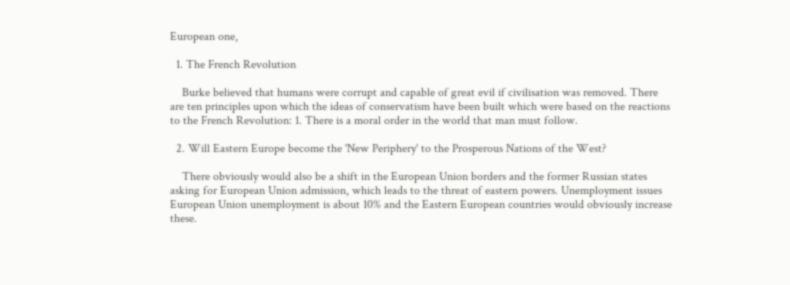European one,

  1. The French Revolution

    Burke believed that humans were corrupt and capable of great evil if civilisation was removed. There are ten principles upon which the ideas of conservatism have been built which were based on the reactions to the French Revolution: 1. There is a moral order in the world that man must follow.

  2. Will Eastern Europe become the 'New Periphery' to the Prosperous Nations of the West?

    There obviously would also be a shift in the European Union borders and the former Russian states asking for European Union admission, which leads to the threat of eastern powers. Unemployment issues European Union unemployment is about 10% and the Eastern European countries would obviously increase these.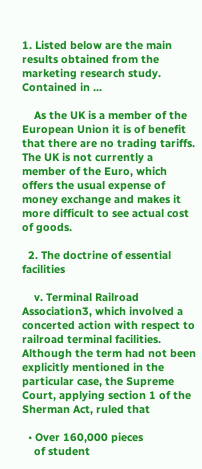1. Listed below are the main results obtained from the marketing research study. Contained in ...

    As the UK is a member of the European Union it is of benefit that there are no trading tariffs. The UK is not currently a member of the Euro, which offers the usual expense of money exchange and makes it more difficult to see actual cost of goods.

  2. The doctrine of essential facilities

    v. Terminal Railroad Association3, which involved a concerted action with respect to railroad terminal facilities. Although the term had not been explicitly mentioned in the particular case, the Supreme Court, applying section 1 of the Sherman Act, ruled that

  • Over 160,000 pieces
    of student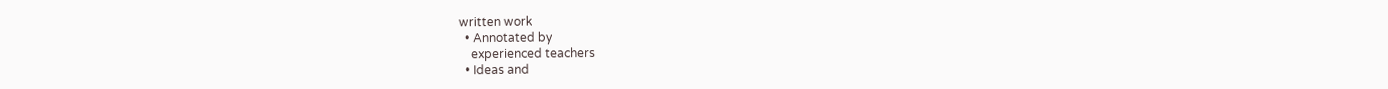written work
  • Annotated by
    experienced teachers
  • Ideas and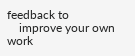feedback to
    improve your own work